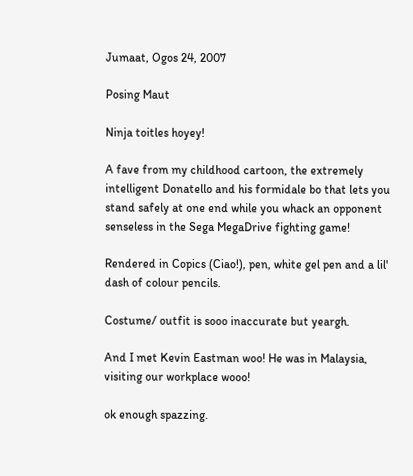Jumaat, Ogos 24, 2007

Posing Maut

Ninja toitles hoyey!

A fave from my childhood cartoon, the extremely intelligent Donatello and his formidale bo that lets you stand safely at one end while you whack an opponent senseless in the Sega MegaDrive fighting game!

Rendered in Copics (Ciao!), pen, white gel pen and a lil' dash of colour pencils.

Costume/ outfit is sooo inaccurate but yeargh.

And I met Kevin Eastman woo! He was in Malaysia, visiting our workplace wooo!

ok enough spazzing.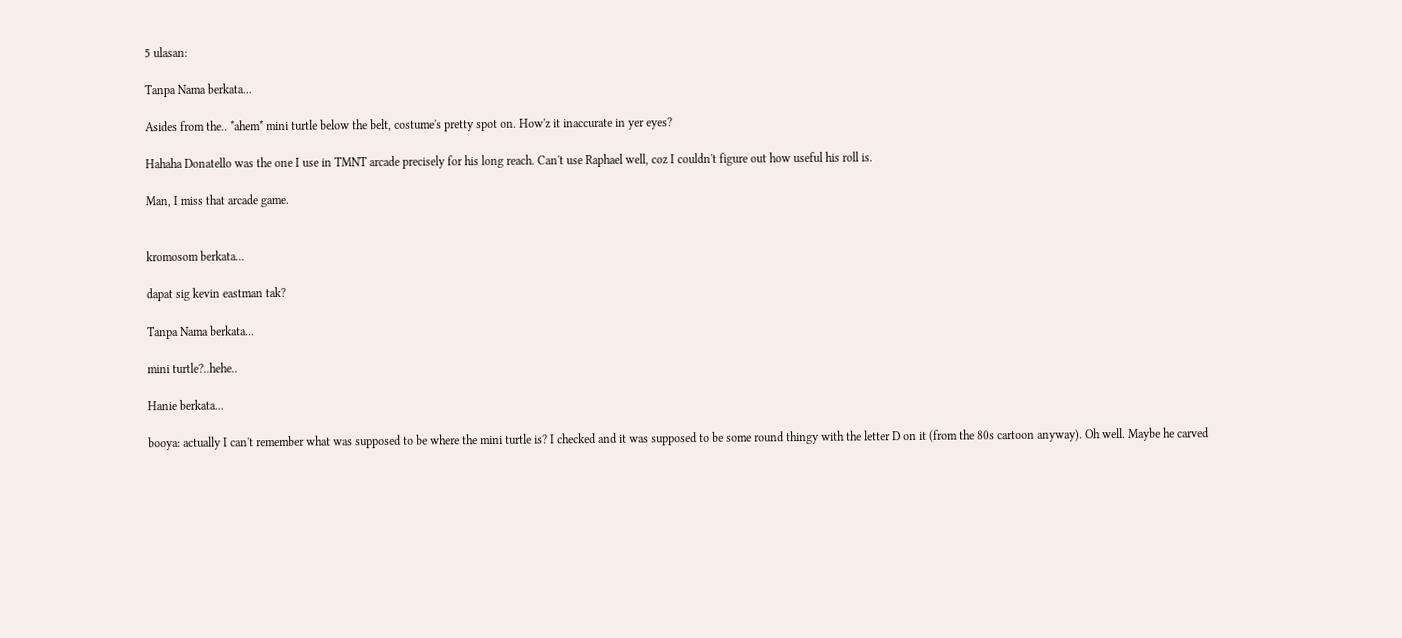5 ulasan:

Tanpa Nama berkata...

Asides from the.. *ahem* mini turtle below the belt, costume's pretty spot on. How'z it inaccurate in yer eyes?

Hahaha Donatello was the one I use in TMNT arcade precisely for his long reach. Can't use Raphael well, coz I couldn't figure out how useful his roll is.

Man, I miss that arcade game.


kromosom berkata...

dapat sig kevin eastman tak?

Tanpa Nama berkata...

mini turtle?..hehe..

Hanie berkata...

booya: actually I can't remember what was supposed to be where the mini turtle is? I checked and it was supposed to be some round thingy with the letter D on it (from the 80s cartoon anyway). Oh well. Maybe he carved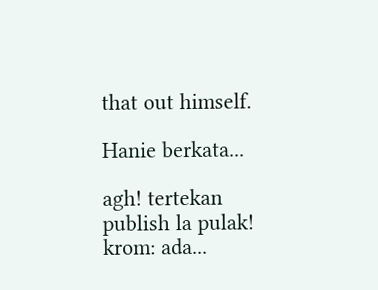that out himself.

Hanie berkata...

agh! tertekan publish la pulak!
krom: ada...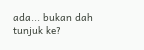ada... bukan dah tunjuk ke?